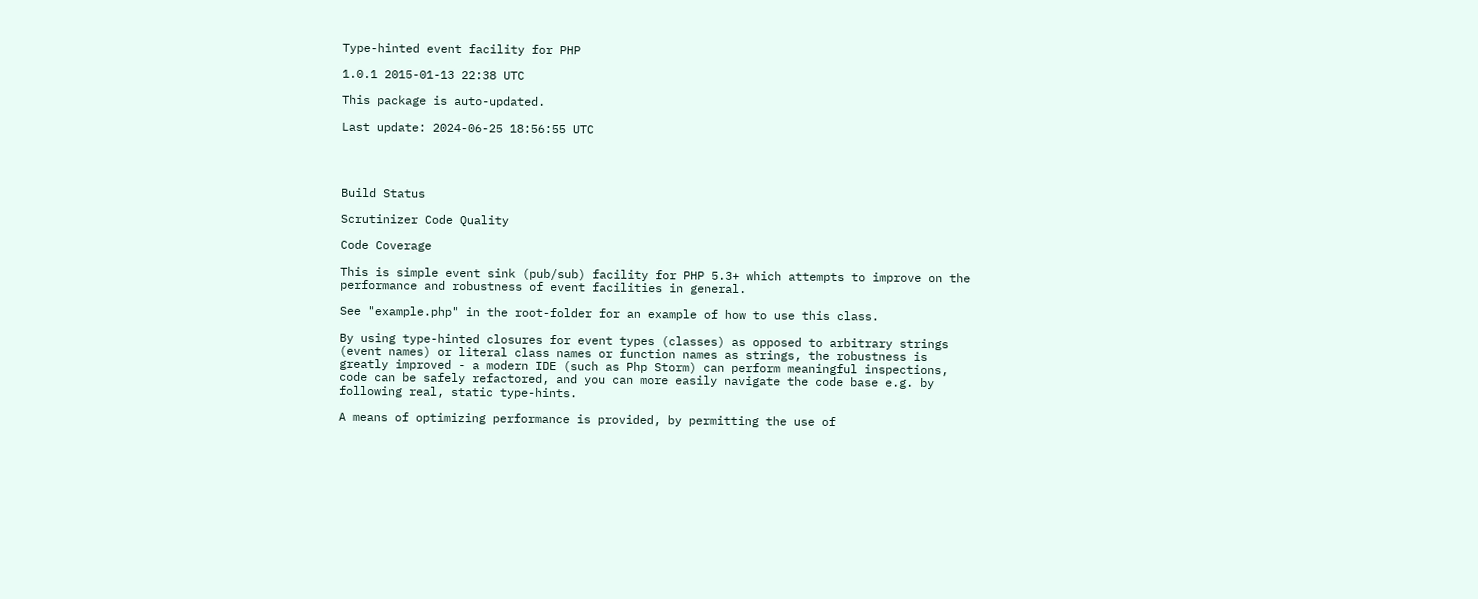Type-hinted event facility for PHP

1.0.1 2015-01-13 22:38 UTC

This package is auto-updated.

Last update: 2024-06-25 18:56:55 UTC




Build Status

Scrutinizer Code Quality

Code Coverage

This is simple event sink (pub/sub) facility for PHP 5.3+ which attempts to improve on the performance and robustness of event facilities in general.

See "example.php" in the root-folder for an example of how to use this class.

By using type-hinted closures for event types (classes) as opposed to arbitrary strings (event names) or literal class names or function names as strings, the robustness is greatly improved - a modern IDE (such as Php Storm) can perform meaningful inspections, code can be safely refactored, and you can more easily navigate the code base e.g. by following real, static type-hints.

A means of optimizing performance is provided, by permitting the use of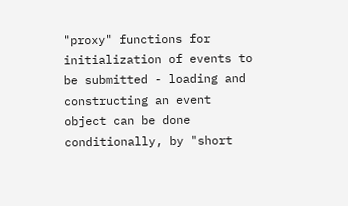"proxy" functions for initialization of events to be submitted - loading and constructing an event object can be done conditionally, by "short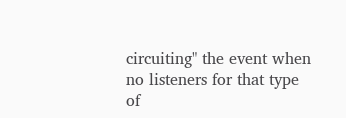circuiting" the event when no listeners for that type of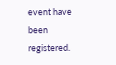event have been registered.